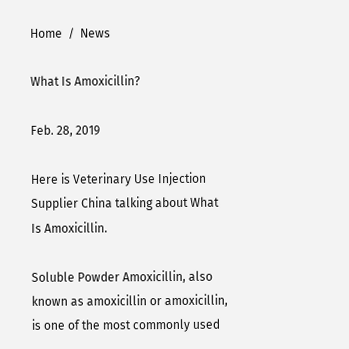Home  /  News

What Is Amoxicillin?

Feb. 28, 2019

Here is Veterinary Use Injection Supplier China talking about What Is Amoxicillin.

Soluble Powder Amoxicillin, also known as amoxicillin or amoxicillin, is one of the most commonly used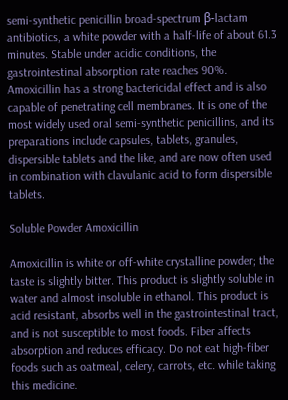semi-synthetic penicillin broad-spectrum β-lactam antibiotics, a white powder with a half-life of about 61.3 minutes. Stable under acidic conditions, the gastrointestinal absorption rate reaches 90%. Amoxicillin has a strong bactericidal effect and is also capable of penetrating cell membranes. It is one of the most widely used oral semi-synthetic penicillins, and its preparations include capsules, tablets, granules, dispersible tablets and the like, and are now often used in combination with clavulanic acid to form dispersible tablets.

Soluble Powder Amoxicillin

Amoxicillin is white or off-white crystalline powder; the taste is slightly bitter. This product is slightly soluble in water and almost insoluble in ethanol. This product is acid resistant, absorbs well in the gastrointestinal tract, and is not susceptible to most foods. Fiber affects absorption and reduces efficacy. Do not eat high-fiber foods such as oatmeal, celery, carrots, etc. while taking this medicine.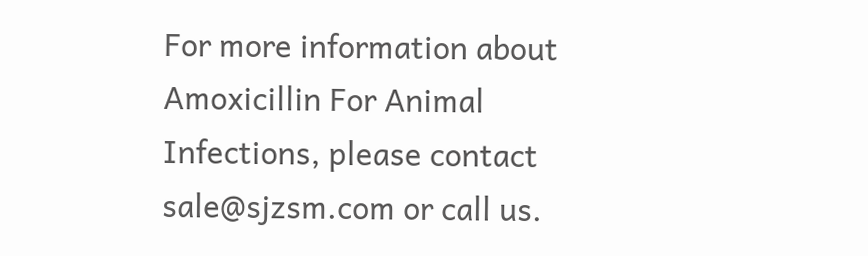For more information about Amoxicillin For Animal Infections, please contact sale@sjzsm.com or call us.